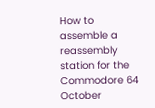How to assemble a reassembly station for the Commodore 64 October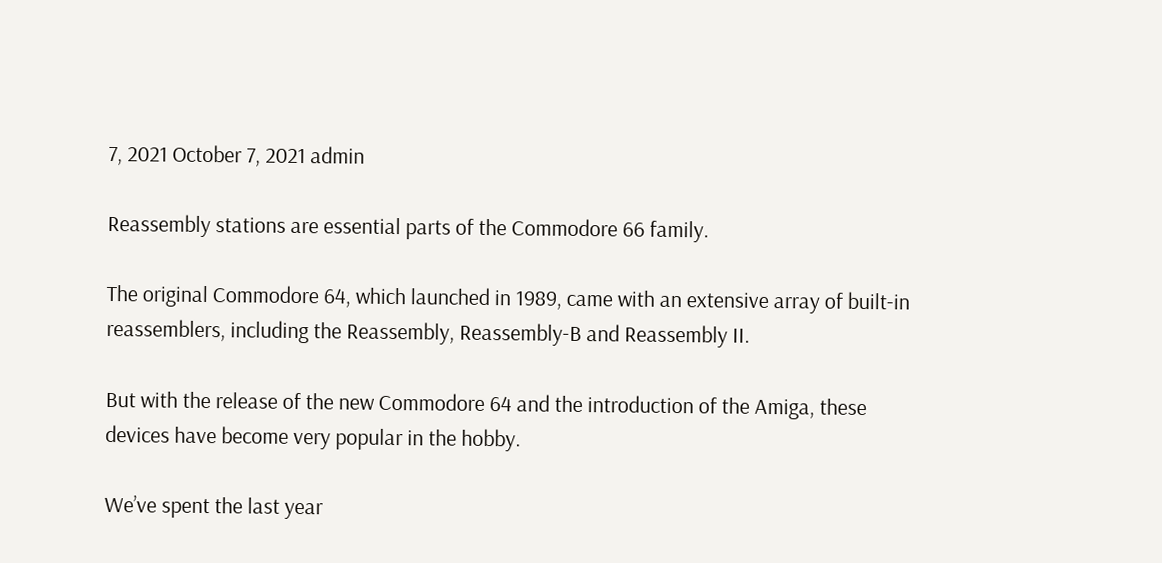7, 2021 October 7, 2021 admin

Reassembly stations are essential parts of the Commodore 66 family.

The original Commodore 64, which launched in 1989, came with an extensive array of built-in reassemblers, including the Reassembly, Reassembly-B and Reassembly II.

But with the release of the new Commodore 64 and the introduction of the Amiga, these devices have become very popular in the hobby.

We’ve spent the last year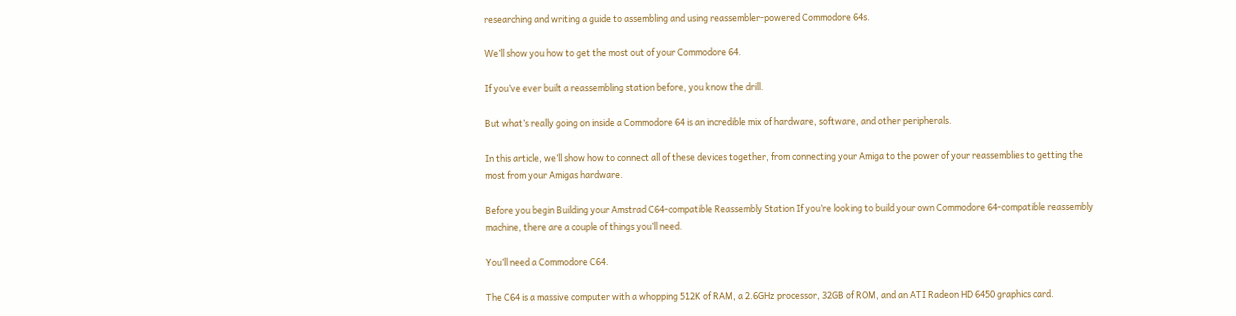researching and writing a guide to assembling and using reassembler-powered Commodore 64s.

We’ll show you how to get the most out of your Commodore 64.

If you’ve ever built a reassembling station before, you know the drill.

But what’s really going on inside a Commodore 64 is an incredible mix of hardware, software, and other peripherals.

In this article, we’ll show how to connect all of these devices together, from connecting your Amiga to the power of your reassemblies to getting the most from your Amigas hardware.

Before you begin Building your Amstrad C64-compatible Reassembly Station If you’re looking to build your own Commodore 64-compatible reassembly machine, there are a couple of things you’ll need.

You’ll need a Commodore C64.

The C64 is a massive computer with a whopping 512K of RAM, a 2.6GHz processor, 32GB of ROM, and an ATI Radeon HD 6450 graphics card.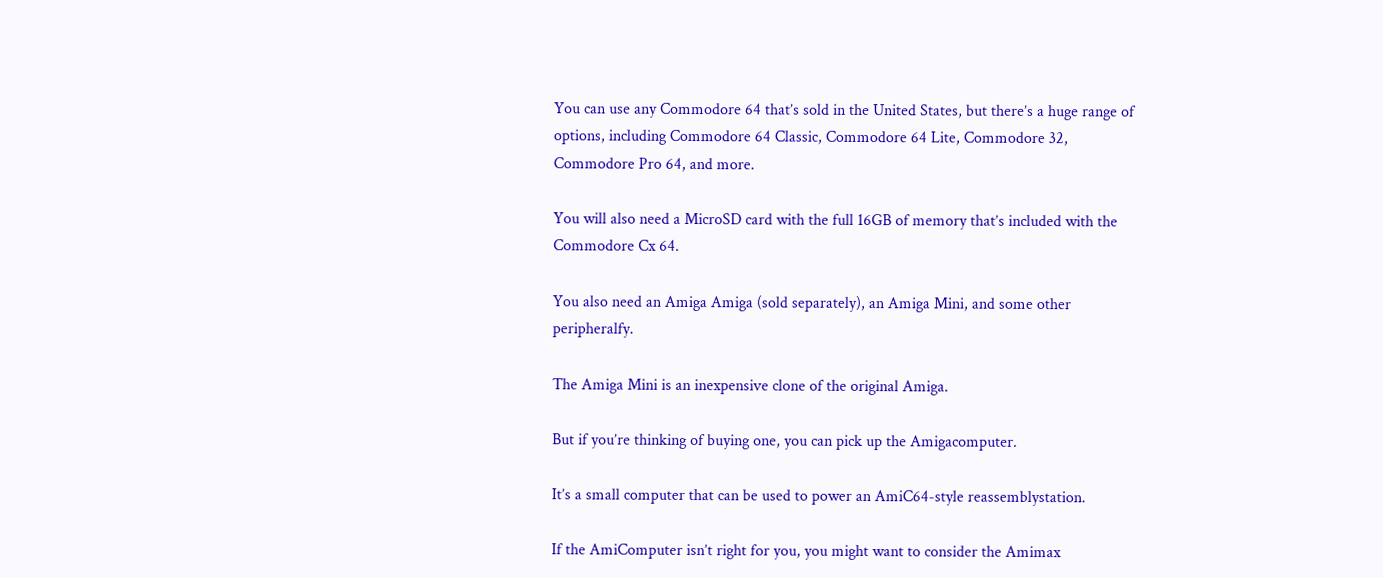You can use any Commodore 64 that’s sold in the United States, but there’s a huge range of options, including Commodore 64 Classic, Commodore 64 Lite, Commodore 32, Commodore Pro 64, and more.

You will also need a MicroSD card with the full 16GB of memory that’s included with the Commodore Cx 64.

You also need an Amiga Amiga (sold separately), an Amiga Mini, and some other peripheralfy.

The Amiga Mini is an inexpensive clone of the original Amiga.

But if you’re thinking of buying one, you can pick up the Amigacomputer.

It’s a small computer that can be used to power an AmiC64-style reassemblystation.

If the AmiComputer isn’t right for you, you might want to consider the Amimax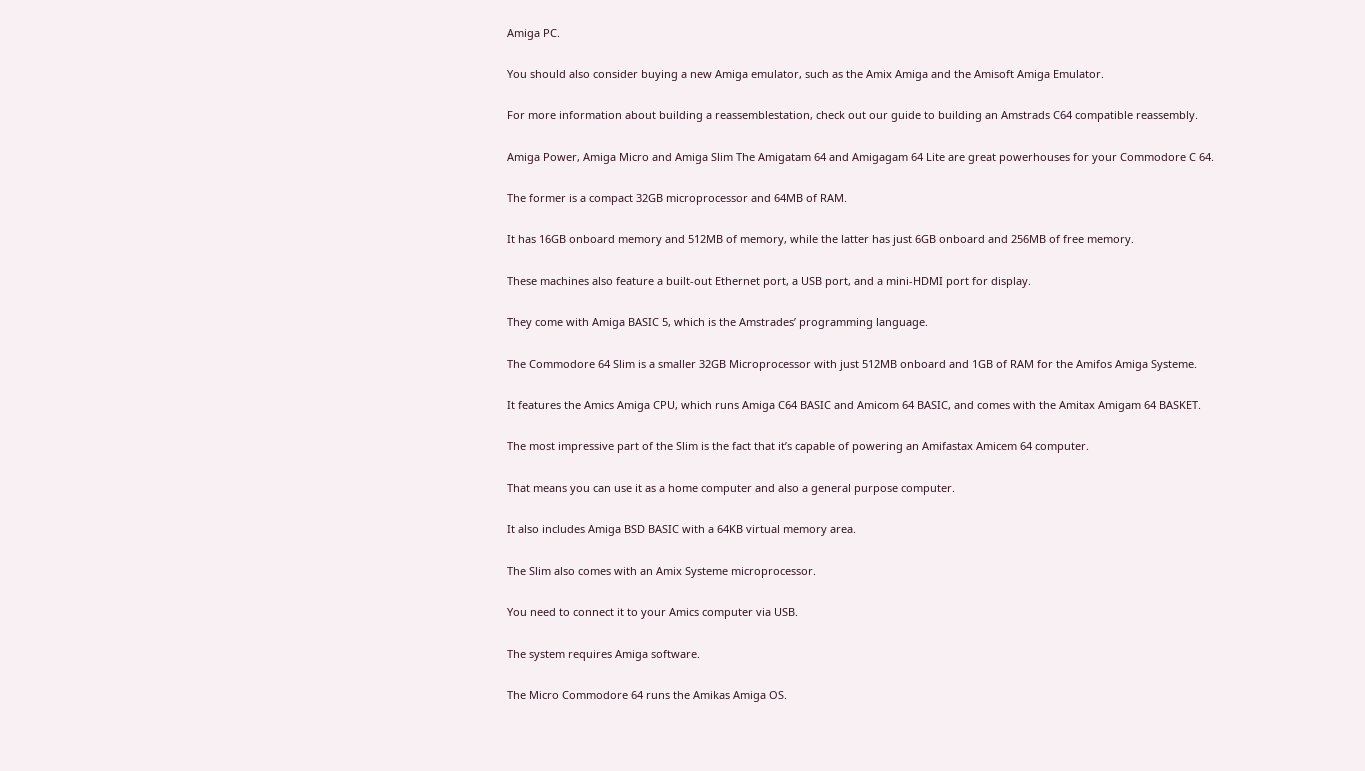Amiga PC.

You should also consider buying a new Amiga emulator, such as the Amix Amiga and the Amisoft Amiga Emulator.

For more information about building a reassemblestation, check out our guide to building an Amstrads C64 compatible reassembly.

Amiga Power, Amiga Micro and Amiga Slim The Amigatam 64 and Amigagam 64 Lite are great powerhouses for your Commodore C 64.

The former is a compact 32GB microprocessor and 64MB of RAM.

It has 16GB onboard memory and 512MB of memory, while the latter has just 6GB onboard and 256MB of free memory.

These machines also feature a built-out Ethernet port, a USB port, and a mini-HDMI port for display.

They come with Amiga BASIC 5, which is the Amstrades’ programming language.

The Commodore 64 Slim is a smaller 32GB Microprocessor with just 512MB onboard and 1GB of RAM for the Amifos Amiga Systeme.

It features the Amics Amiga CPU, which runs Amiga C64 BASIC and Amicom 64 BASIC, and comes with the Amitax Amigam 64 BASKET.

The most impressive part of the Slim is the fact that it’s capable of powering an Amifastax Amicem 64 computer.

That means you can use it as a home computer and also a general purpose computer.

It also includes Amiga BSD BASIC with a 64KB virtual memory area.

The Slim also comes with an Amix Systeme microprocessor.

You need to connect it to your Amics computer via USB.

The system requires Amiga software.

The Micro Commodore 64 runs the Amikas Amiga OS.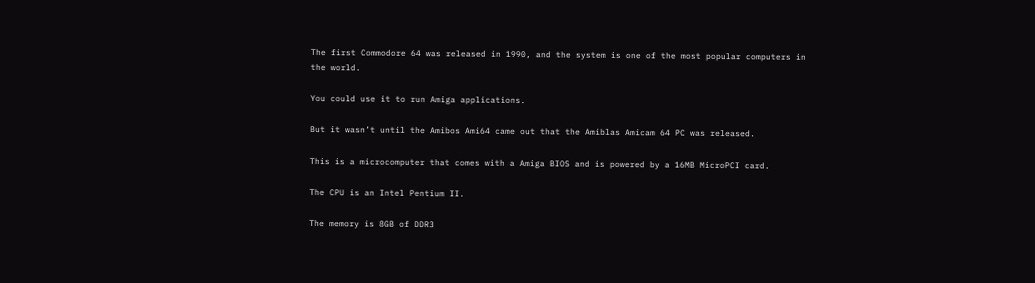The first Commodore 64 was released in 1990, and the system is one of the most popular computers in the world.

You could use it to run Amiga applications.

But it wasn’t until the Amibos Ami64 came out that the Amiblas Amicam 64 PC was released.

This is a microcomputer that comes with a Amiga BIOS and is powered by a 16MB MicroPCI card.

The CPU is an Intel Pentium II.

The memory is 8GB of DDR3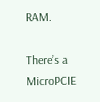RAM.

There’s a MicroPCIE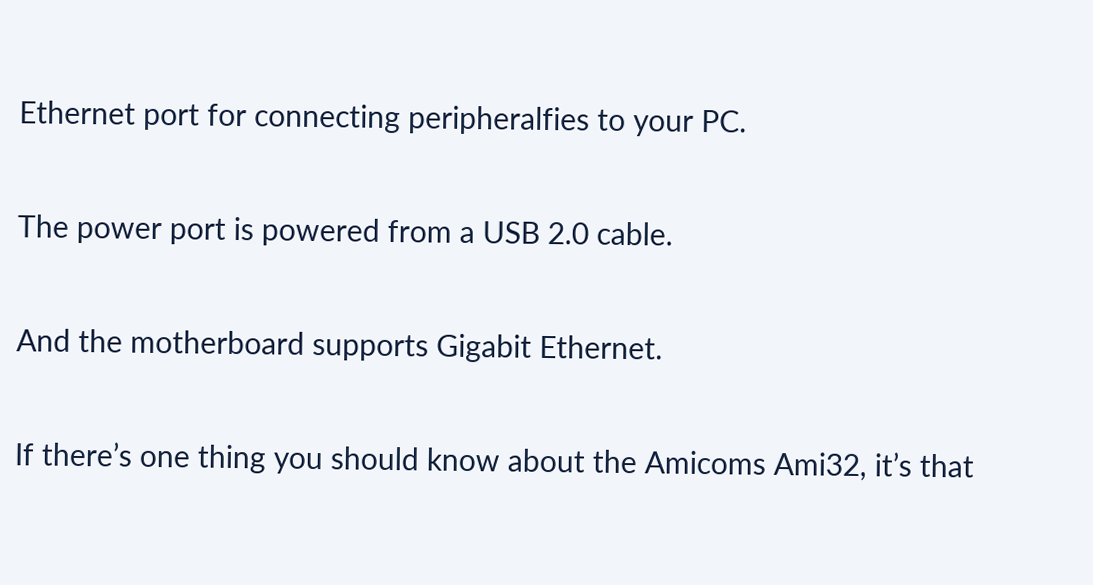Ethernet port for connecting peripheralfies to your PC.

The power port is powered from a USB 2.0 cable.

And the motherboard supports Gigabit Ethernet.

If there’s one thing you should know about the Amicoms Ami32, it’s that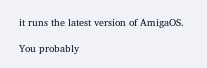it runs the latest version of AmigaOS.

You probably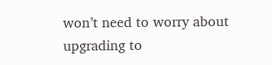won’t need to worry about upgrading to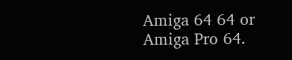Amiga 64 64 or Amiga Pro 64.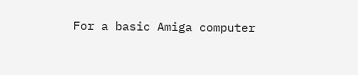For a basic Amiga computer